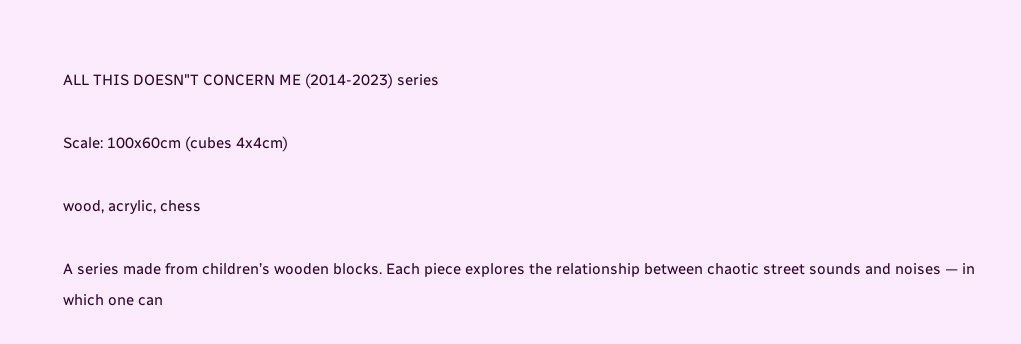ALL THIS DOESN"T CONCERN ME (2014-2023) series

Scale: 100x60cm (cubes 4x4cm)

wood, acrylic, chess

A series made from children’s wooden blocks. Each piece explores the relationship between chaotic street sounds and noises — in which one can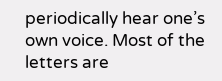periodically hear one’s own voice. Most of the letters are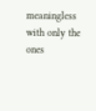meaningless with only the ones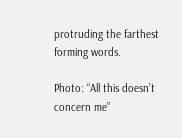protruding the farthest forming words.

Photo: “All this doesn’t concern me”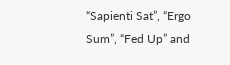“Sapienti Sat”, “Ergo Sum”, “Fed Up” and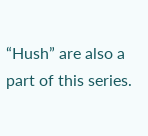“Hush” are also a part of this series.